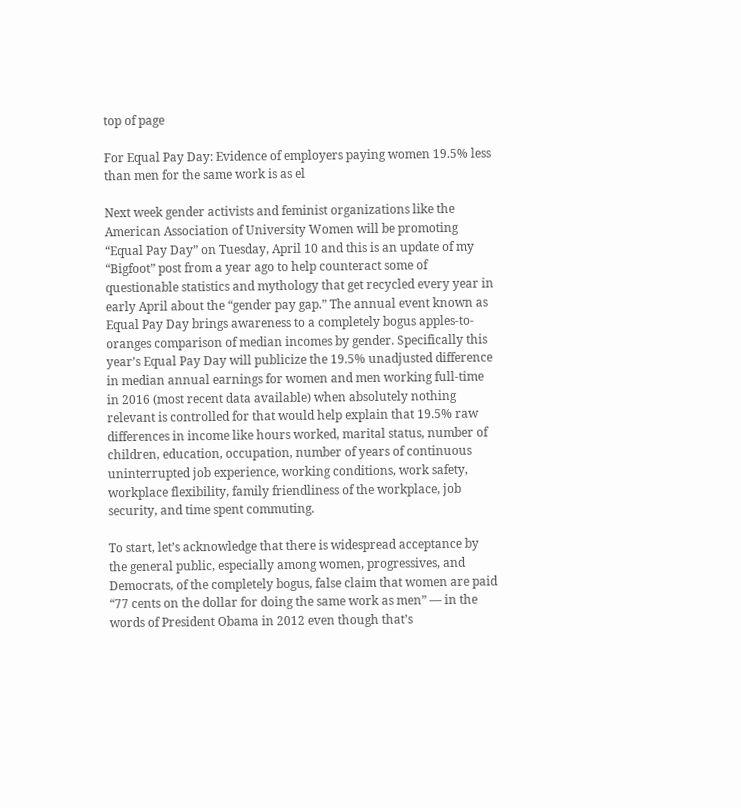top of page

For Equal Pay Day: Evidence of employers paying women 19.5% less than men for the same work is as el

Next week gender activists and feminist organizations like the American Association of University Women will be promoting “Equal Pay Day” on Tuesday, April 10 and this is an update of my “Bigfoot” post from a year ago to help counteract some of questionable statistics and mythology that get recycled every year in early April about the “gender pay gap.” The annual event known as Equal Pay Day brings awareness to a completely bogus apples-to-oranges comparison of median incomes by gender. Specifically this year’s Equal Pay Day will publicize the 19.5% unadjusted difference in median annual earnings for women and men working full-time in 2016 (most recent data available) when absolutely nothing relevant is controlled for that would help explain that 19.5% raw differences in income like hours worked, marital status, number of children, education, occupation, number of years of continuous uninterrupted job experience, working conditions, work safety, workplace flexibility, family friendliness of the workplace, job security, and time spent commuting.

To start, let’s acknowledge that there is widespread acceptance by the general public, especially among women, progressives, and Democrats, of the completely bogus, false claim that women are paid “77 cents on the dollar for doing the same work as men” — in the words of President Obama in 2012 even though that’s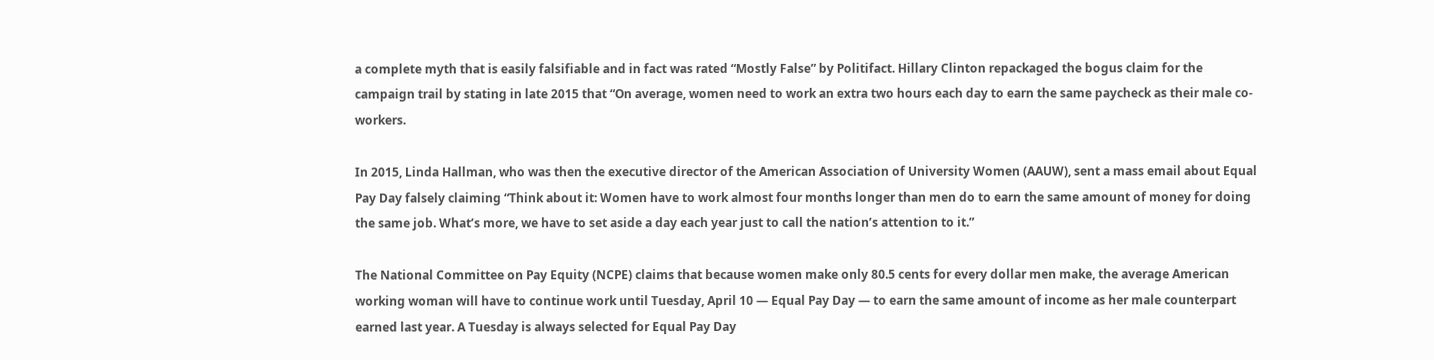a complete myth that is easily falsifiable and in fact was rated “Mostly False” by Politifact. Hillary Clinton repackaged the bogus claim for the campaign trail by stating in late 2015 that “On average, women need to work an extra two hours each day to earn the same paycheck as their male co-workers.

In 2015, Linda Hallman, who was then the executive director of the American Association of University Women (AAUW), sent a mass email about Equal Pay Day falsely claiming “Think about it: Women have to work almost four months longer than men do to earn the same amount of money for doing the same job. What’s more, we have to set aside a day each year just to call the nation’s attention to it.”

The National Committee on Pay Equity (NCPE) claims that because women make only 80.5 cents for every dollar men make, the average American working woman will have to continue work until Tuesday, April 10 — Equal Pay Day — to earn the same amount of income as her male counterpart earned last year. A Tuesday is always selected for Equal Pay Day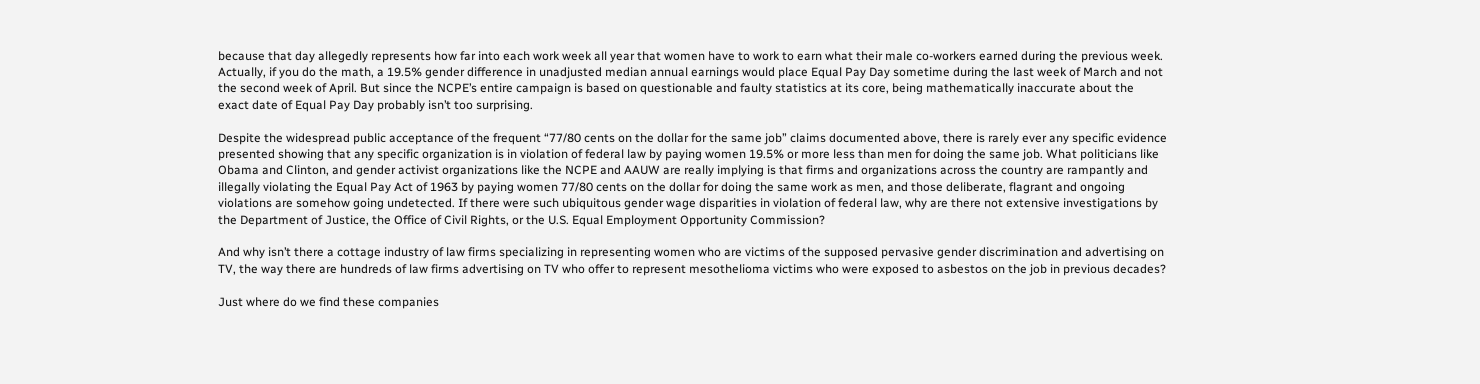because that day allegedly represents how far into each work week all year that women have to work to earn what their male co-workers earned during the previous week. Actually, if you do the math, a 19.5% gender difference in unadjusted median annual earnings would place Equal Pay Day sometime during the last week of March and not the second week of April. But since the NCPE’s entire campaign is based on questionable and faulty statistics at its core, being mathematically inaccurate about the exact date of Equal Pay Day probably isn’t too surprising.

Despite the widespread public acceptance of the frequent “77/80 cents on the dollar for the same job” claims documented above, there is rarely ever any specific evidence presented showing that any specific organization is in violation of federal law by paying women 19.5% or more less than men for doing the same job. What politicians like Obama and Clinton, and gender activist organizations like the NCPE and AAUW are really implying is that firms and organizations across the country are rampantly and illegally violating the Equal Pay Act of 1963 by paying women 77/80 cents on the dollar for doing the same work as men, and those deliberate, flagrant and ongoing violations are somehow going undetected. If there were such ubiquitous gender wage disparities in violation of federal law, why are there not extensive investigations by the Department of Justice, the Office of Civil Rights, or the U.S. Equal Employment Opportunity Commission?

And why isn’t there a cottage industry of law firms specializing in representing women who are victims of the supposed pervasive gender discrimination and advertising on TV, the way there are hundreds of law firms advertising on TV who offer to represent mesothelioma victims who were exposed to asbestos on the job in previous decades?

Just where do we find these companies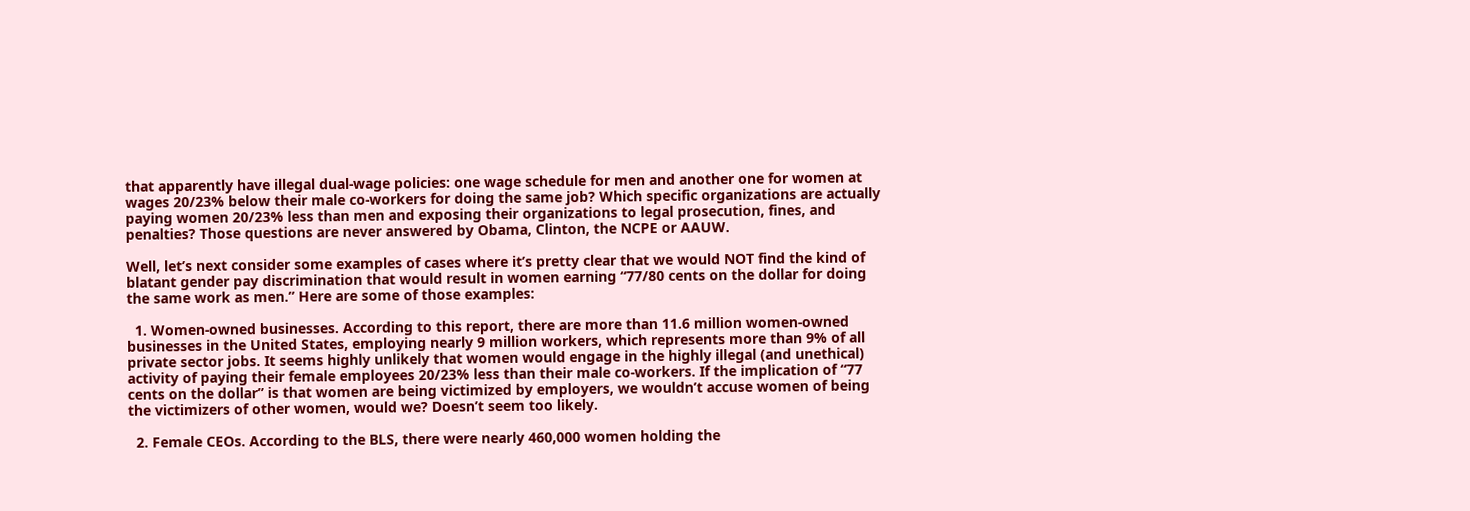that apparently have illegal dual-wage policies: one wage schedule for men and another one for women at wages 20/23% below their male co-workers for doing the same job? Which specific organizations are actually paying women 20/23% less than men and exposing their organizations to legal prosecution, fines, and penalties? Those questions are never answered by Obama, Clinton, the NCPE or AAUW.

Well, let’s next consider some examples of cases where it’s pretty clear that we would NOT find the kind of blatant gender pay discrimination that would result in women earning “77/80 cents on the dollar for doing the same work as men.” Here are some of those examples:

  1. Women-owned businesses. According to this report, there are more than 11.6 million women-owned businesses in the United States, employing nearly 9 million workers, which represents more than 9% of all private sector jobs. It seems highly unlikely that women would engage in the highly illegal (and unethical) activity of paying their female employees 20/23% less than their male co-workers. If the implication of “77 cents on the dollar” is that women are being victimized by employers, we wouldn’t accuse women of being the victimizers of other women, would we? Doesn’t seem too likely.

  2. Female CEOs. According to the BLS, there were nearly 460,000 women holding the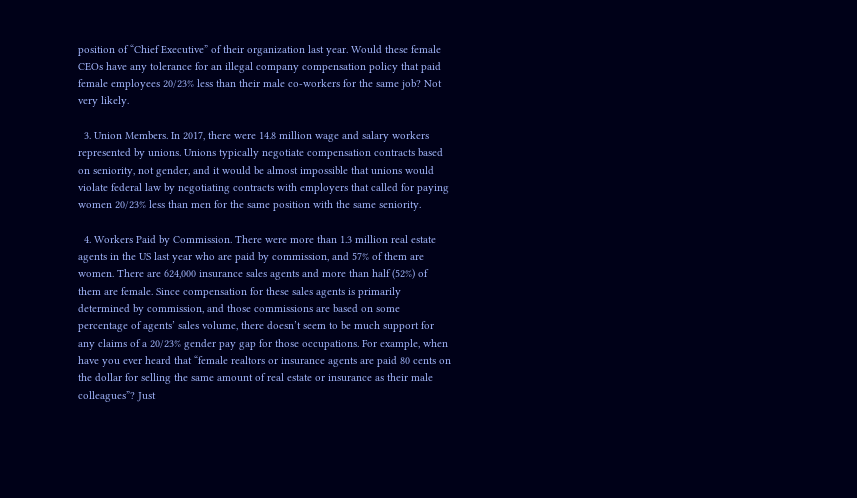position of “Chief Executive” of their organization last year. Would these female CEOs have any tolerance for an illegal company compensation policy that paid female employees 20/23% less than their male co-workers for the same job? Not very likely.

  3. Union Members. In 2017, there were 14.8 million wage and salary workers represented by unions. Unions typically negotiate compensation contracts based on seniority, not gender, and it would be almost impossible that unions would violate federal law by negotiating contracts with employers that called for paying women 20/23% less than men for the same position with the same seniority.

  4. Workers Paid by Commission. There were more than 1.3 million real estate agents in the US last year who are paid by commission, and 57% of them are women. There are 624,000 insurance sales agents and more than half (52%) of them are female. Since compensation for these sales agents is primarily determined by commission, and those commissions are based on some percentage of agents’ sales volume, there doesn’t seem to be much support for any claims of a 20/23% gender pay gap for those occupations. For example, when have you ever heard that “female realtors or insurance agents are paid 80 cents on the dollar for selling the same amount of real estate or insurance as their male colleagues”? Just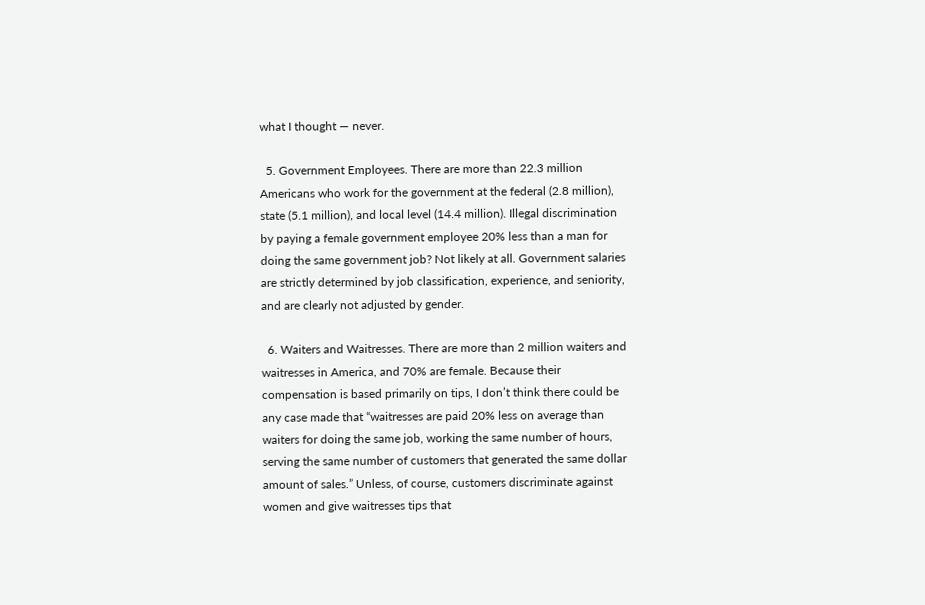what I thought — never.

  5. Government Employees. There are more than 22.3 million Americans who work for the government at the federal (2.8 million), state (5.1 million), and local level (14.4 million). Illegal discrimination by paying a female government employee 20% less than a man for doing the same government job? Not likely at all. Government salaries are strictly determined by job classification, experience, and seniority, and are clearly not adjusted by gender.

  6. Waiters and Waitresses. There are more than 2 million waiters and waitresses in America, and 70% are female. Because their compensation is based primarily on tips, I don’t think there could be any case made that “waitresses are paid 20% less on average than waiters for doing the same job, working the same number of hours, serving the same number of customers that generated the same dollar amount of sales.” Unless, of course, customers discriminate against women and give waitresses tips that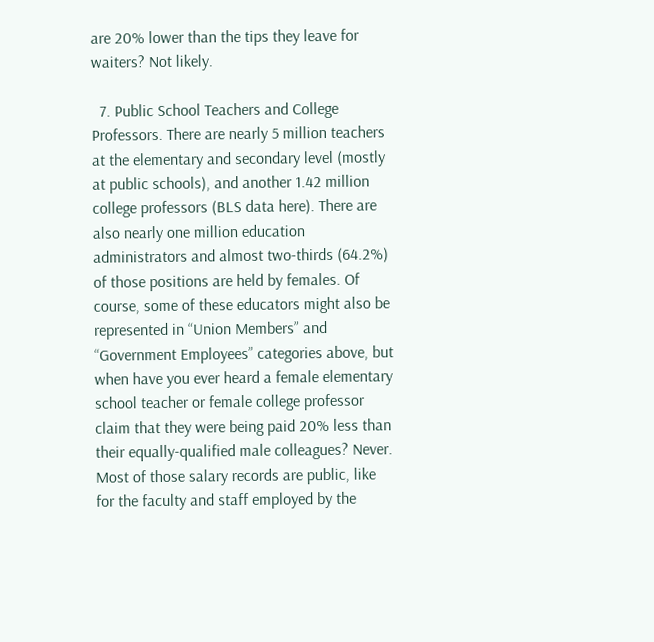are 20% lower than the tips they leave for waiters? Not likely.

  7. Public School Teachers and College Professors. There are nearly 5 million teachers at the elementary and secondary level (mostly at public schools), and another 1.42 million college professors (BLS data here). There are also nearly one million education administrators and almost two-thirds (64.2%) of those positions are held by females. Of course, some of these educators might also be represented in “Union Members” and “Government Employees” categories above, but when have you ever heard a female elementary school teacher or female college professor claim that they were being paid 20% less than their equally-qualified male colleagues? Never. Most of those salary records are public, like for the faculty and staff employed by the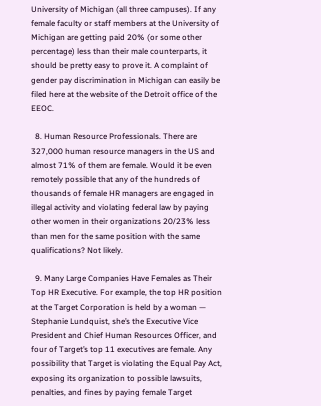University of Michigan (all three campuses). If any female faculty or staff members at the University of Michigan are getting paid 20% (or some other percentage) less than their male counterparts, it should be pretty easy to prove it. A complaint of gender pay discrimination in Michigan can easily be filed here at the website of the Detroit office of the EEOC.

  8. Human Resource Professionals. There are 327,000 human resource managers in the US and almost 71% of them are female. Would it be even remotely possible that any of the hundreds of thousands of female HR managers are engaged in illegal activity and violating federal law by paying other women in their organizations 20/23% less than men for the same position with the same qualifications? Not likely.

  9. Many Large Companies Have Females as Their Top HR Executive. For example, the top HR position at the Target Corporation is held by a woman — Stephanie Lundquist, she’s the Executive Vice President and Chief Human Resources Officer, and four of Target’s top 11 executives are female. Any possibility that Target is violating the Equal Pay Act, exposing its organization to possible lawsuits, penalties, and fines by paying female Target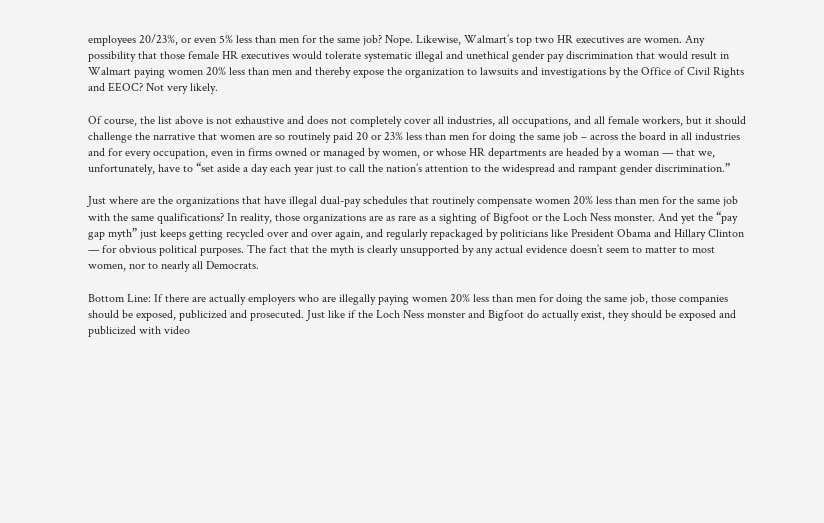employees 20/23%, or even 5% less than men for the same job? Nope. Likewise, Walmart’s top two HR executives are women. Any possibility that those female HR executives would tolerate systematic illegal and unethical gender pay discrimination that would result in Walmart paying women 20% less than men and thereby expose the organization to lawsuits and investigations by the Office of Civil Rights and EEOC? Not very likely.

Of course, the list above is not exhaustive and does not completely cover all industries, all occupations, and all female workers, but it should challenge the narrative that women are so routinely paid 20 or 23% less than men for doing the same job – across the board in all industries and for every occupation, even in firms owned or managed by women, or whose HR departments are headed by a woman — that we, unfortunately, have to “set aside a day each year just to call the nation’s attention to the widespread and rampant gender discrimination.”

Just where are the organizations that have illegal dual-pay schedules that routinely compensate women 20% less than men for the same job with the same qualifications? In reality, those organizations are as rare as a sighting of Bigfoot or the Loch Ness monster. And yet the “pay gap myth” just keeps getting recycled over and over again, and regularly repackaged by politicians like President Obama and Hillary Clinton — for obvious political purposes. The fact that the myth is clearly unsupported by any actual evidence doesn’t seem to matter to most women, nor to nearly all Democrats.

Bottom Line: If there are actually employers who are illegally paying women 20% less than men for doing the same job, those companies should be exposed, publicized and prosecuted. Just like if the Loch Ness monster and Bigfoot do actually exist, they should be exposed and publicized with video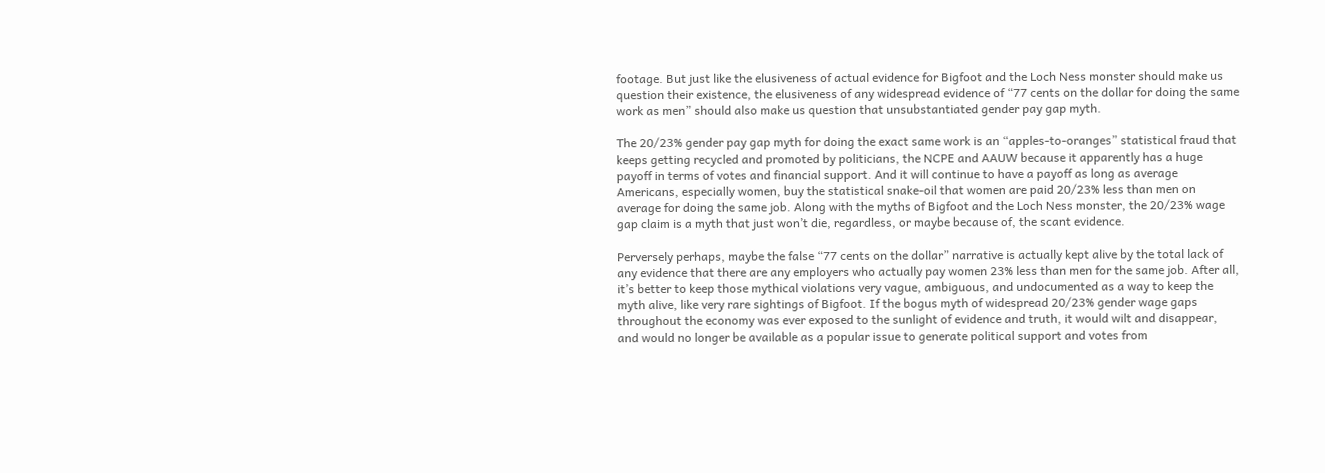footage. But just like the elusiveness of actual evidence for Bigfoot and the Loch Ness monster should make us question their existence, the elusiveness of any widespread evidence of “77 cents on the dollar for doing the same work as men” should also make us question that unsubstantiated gender pay gap myth.

The 20/23% gender pay gap myth for doing the exact same work is an “apples-to-oranges” statistical fraud that keeps getting recycled and promoted by politicians, the NCPE and AAUW because it apparently has a huge payoff in terms of votes and financial support. And it will continue to have a payoff as long as average Americans, especially women, buy the statistical snake-oil that women are paid 20/23% less than men on average for doing the same job. Along with the myths of Bigfoot and the Loch Ness monster, the 20/23% wage gap claim is a myth that just won’t die, regardless, or maybe because of, the scant evidence.

Perversely perhaps, maybe the false “77 cents on the dollar” narrative is actually kept alive by the total lack of any evidence that there are any employers who actually pay women 23% less than men for the same job. After all, it’s better to keep those mythical violations very vague, ambiguous, and undocumented as a way to keep the myth alive, like very rare sightings of Bigfoot. If the bogus myth of widespread 20/23% gender wage gaps throughout the economy was ever exposed to the sunlight of evidence and truth, it would wilt and disappear, and would no longer be available as a popular issue to generate political support and votes from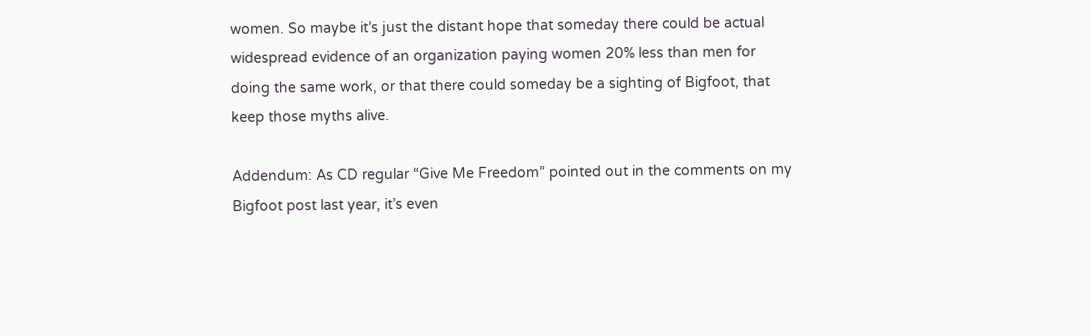women. So maybe it’s just the distant hope that someday there could be actual widespread evidence of an organization paying women 20% less than men for doing the same work, or that there could someday be a sighting of Bigfoot, that keep those myths alive.

Addendum: As CD regular “Give Me Freedom” pointed out in the comments on my Bigfoot post last year, it’s even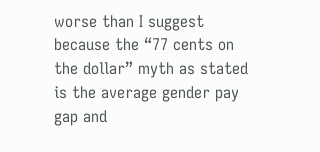worse than I suggest because the “77 cents on the dollar” myth as stated is the average gender pay gap and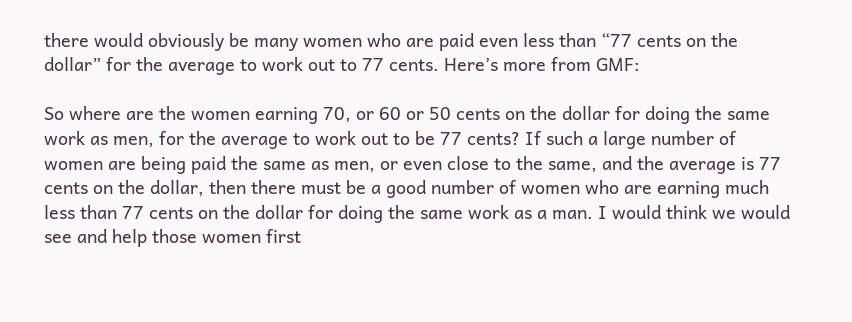there would obviously be many women who are paid even less than “77 cents on the dollar” for the average to work out to 77 cents. Here’s more from GMF:

So where are the women earning 70, or 60 or 50 cents on the dollar for doing the same work as men, for the average to work out to be 77 cents? If such a large number of women are being paid the same as men, or even close to the same, and the average is 77 cents on the dollar, then there must be a good number of women who are earning much less than 77 cents on the dollar for doing the same work as a man. I would think we would see and help those women first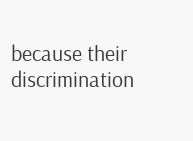because their discrimination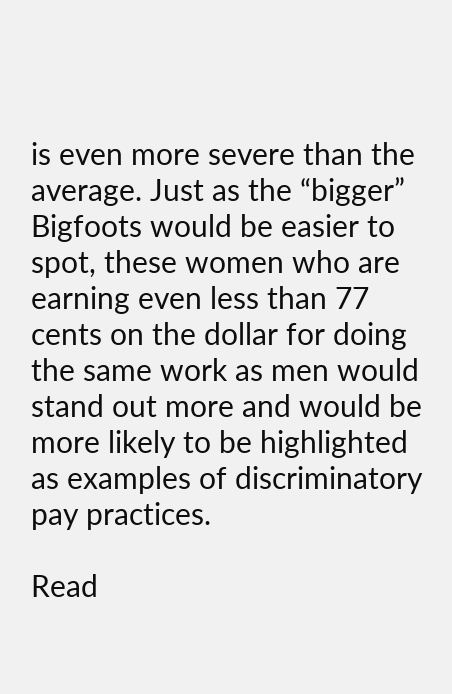is even more severe than the average. Just as the “bigger” Bigfoots would be easier to spot, these women who are earning even less than 77 cents on the dollar for doing the same work as men would stand out more and would be more likely to be highlighted as examples of discriminatory pay practices.

Read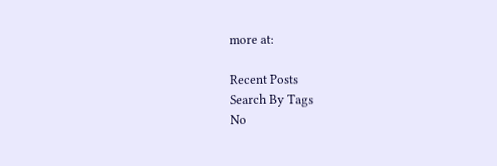more at:

Recent Posts
Search By Tags
No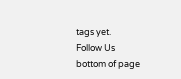tags yet.
Follow Us
bottom of page